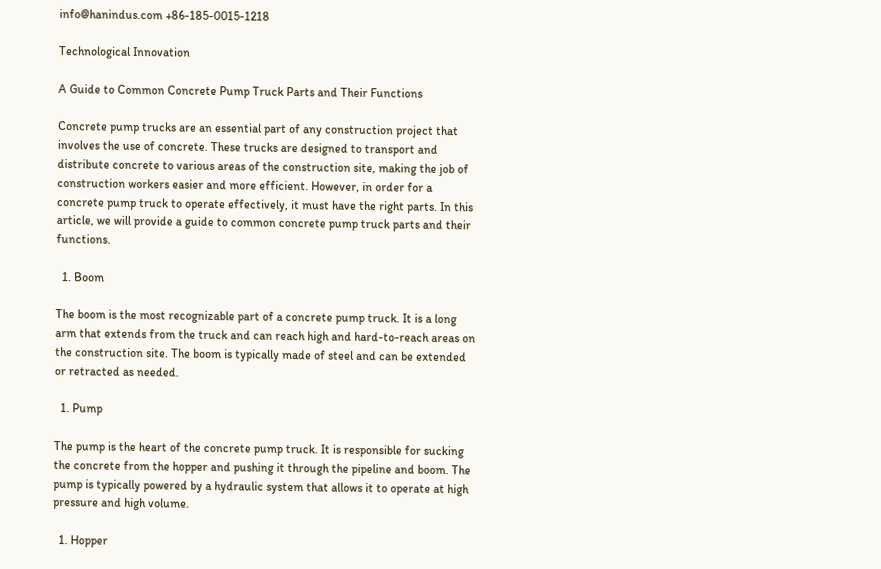info@hanindus.com +86-185-0015-1218

Technological Innovation

A Guide to Common Concrete Pump Truck Parts and Their Functions

Concrete pump trucks are an essential part of any construction project that involves the use of concrete. These trucks are designed to transport and distribute concrete to various areas of the construction site, making the job of construction workers easier and more efficient. However, in order for a concrete pump truck to operate effectively, it must have the right parts. In this article, we will provide a guide to common concrete pump truck parts and their functions.

  1. Boom

The boom is the most recognizable part of a concrete pump truck. It is a long arm that extends from the truck and can reach high and hard-to-reach areas on the construction site. The boom is typically made of steel and can be extended or retracted as needed.

  1. Pump

The pump is the heart of the concrete pump truck. It is responsible for sucking the concrete from the hopper and pushing it through the pipeline and boom. The pump is typically powered by a hydraulic system that allows it to operate at high pressure and high volume.

  1. Hopper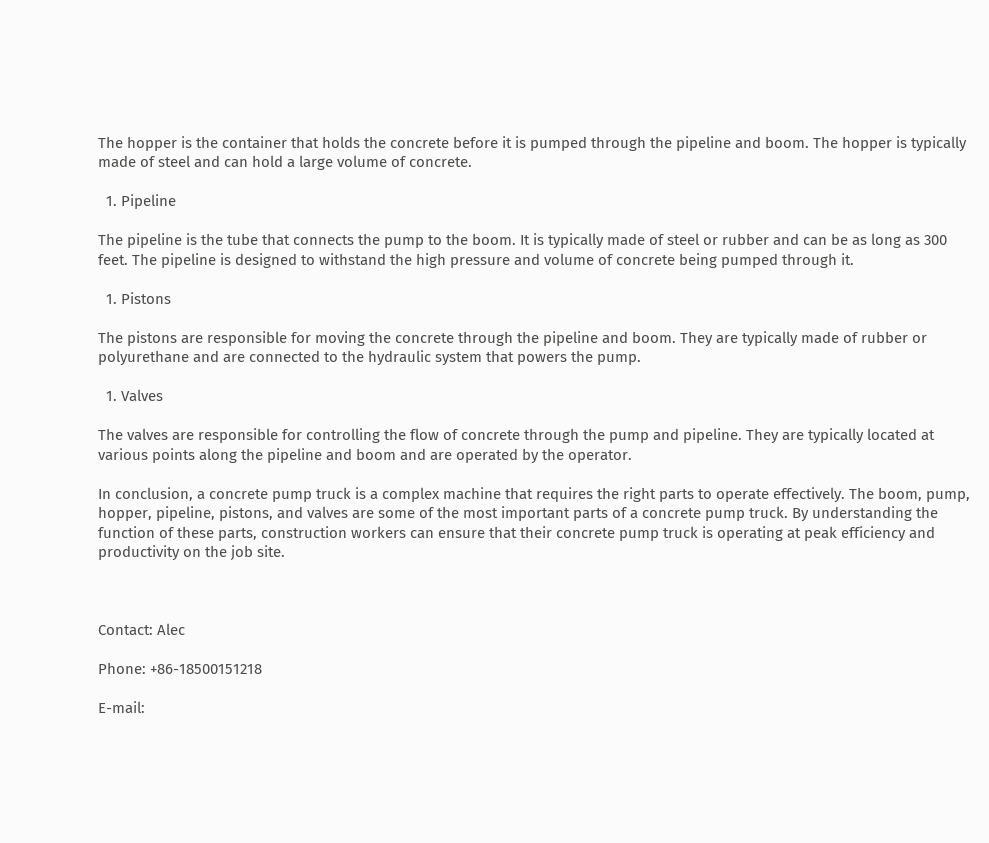The hopper is the container that holds the concrete before it is pumped through the pipeline and boom. The hopper is typically made of steel and can hold a large volume of concrete.

  1. Pipeline

The pipeline is the tube that connects the pump to the boom. It is typically made of steel or rubber and can be as long as 300 feet. The pipeline is designed to withstand the high pressure and volume of concrete being pumped through it.

  1. Pistons

The pistons are responsible for moving the concrete through the pipeline and boom. They are typically made of rubber or polyurethane and are connected to the hydraulic system that powers the pump.

  1. Valves

The valves are responsible for controlling the flow of concrete through the pump and pipeline. They are typically located at various points along the pipeline and boom and are operated by the operator.

In conclusion, a concrete pump truck is a complex machine that requires the right parts to operate effectively. The boom, pump, hopper, pipeline, pistons, and valves are some of the most important parts of a concrete pump truck. By understanding the function of these parts, construction workers can ensure that their concrete pump truck is operating at peak efficiency and productivity on the job site.



Contact: Alec

Phone: +86-18500151218

E-mail: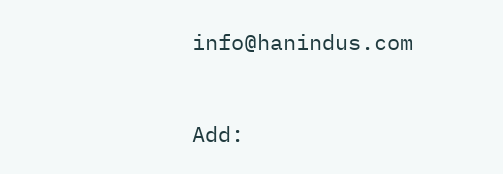info@hanindus.com


Add: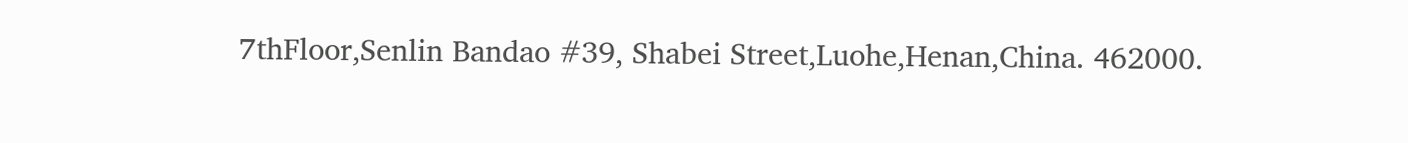7thFloor,Senlin Bandao #39, Shabei Street,Luohe,Henan,China. 462000.